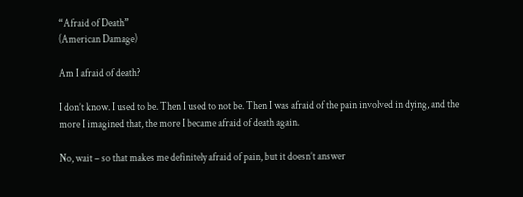“Afraid of Death”
(American Damage)

Am I afraid of death?

I don’t know. I used to be. Then I used to not be. Then I was afraid of the pain involved in dying, and the more I imagined that, the more I became afraid of death again.

No, wait – so that makes me definitely afraid of pain, but it doesn’t answer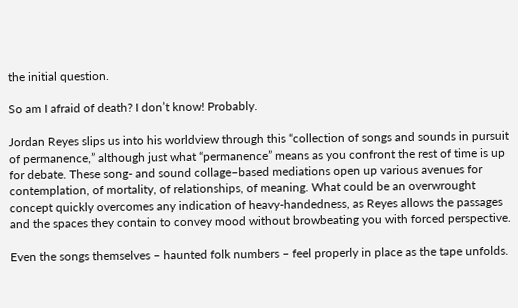the initial question.

So am I afraid of death? I don’t know! Probably.

Jordan Reyes slips us into his worldview through this “collection of songs and sounds in pursuit of permanence,” although just what “permanence” means as you confront the rest of time is up for debate. These song- and sound collage–based mediations open up various avenues for contemplation, of mortality, of relationships, of meaning. What could be an overwrought concept quickly overcomes any indication of heavy-handedness, as Reyes allows the passages and the spaces they contain to convey mood without browbeating you with forced perspective.

Even the songs themselves – haunted folk numbers – feel properly in place as the tape unfolds.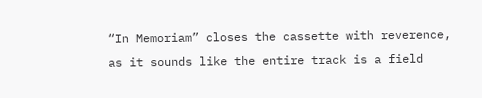“In Memoriam” closes the cassette with reverence, as it sounds like the entire track is a field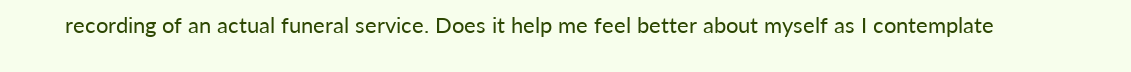recording of an actual funeral service. Does it help me feel better about myself as I contemplate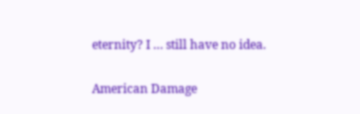eternity? I … still have no idea.

American Damage